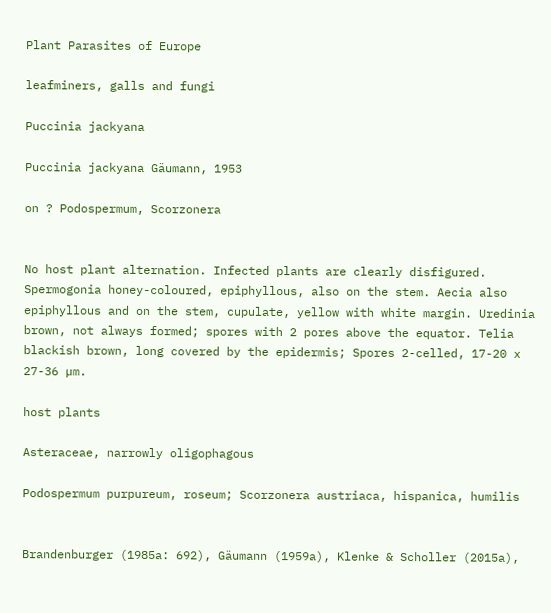Plant Parasites of Europe

leafminers, galls and fungi

Puccinia jackyana

Puccinia jackyana Gäumann, 1953

on ? Podospermum, Scorzonera


No host plant alternation. Infected plants are clearly disfigured. Spermogonia honey-coloured, epiphyllous, also on the stem. Aecia also epiphyllous and on the stem, cupulate, yellow with white margin. Uredinia brown, not always formed; spores with 2 pores above the equator. Telia blackish brown, long covered by the epidermis; Spores 2-celled, 17-20 x 27-36 µm.

host plants

Asteraceae, narrowly oligophagous

Podospermum purpureum, roseum; Scorzonera austriaca, hispanica, humilis


Brandenburger (1985a: 692), Gäumann (1959a), Klenke & Scholler (2015a),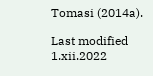Tomasi (2014a).

Last modified 1.xii.2022